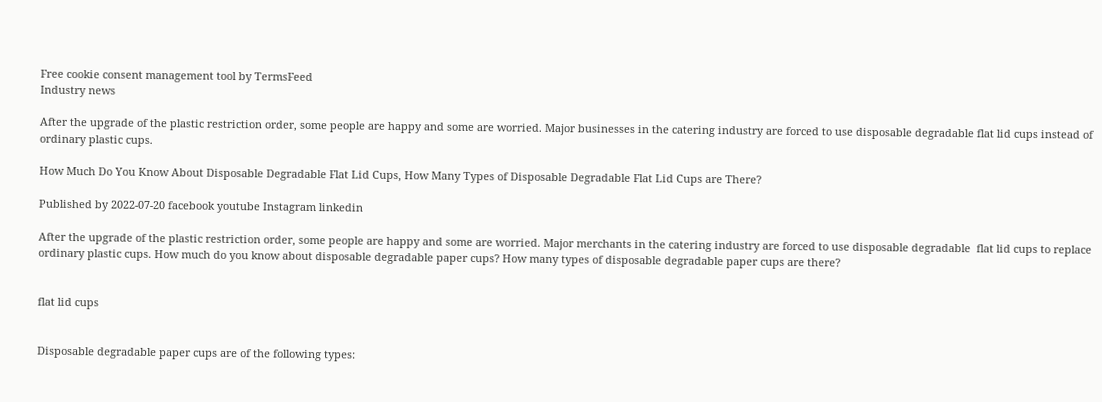Free cookie consent management tool by TermsFeed
Industry news

After the upgrade of the plastic restriction order, some people are happy and some are worried. Major businesses in the catering industry are forced to use disposable degradable flat lid cups instead of ordinary plastic cups.

How Much Do You Know About Disposable Degradable Flat Lid Cups, How Many Types of Disposable Degradable Flat Lid Cups are There?

Published by 2022-07-20 facebook youtube Instagram linkedin

After the upgrade of the plastic restriction order, some people are happy and some are worried. Major merchants in the catering industry are forced to use disposable degradable  flat lid cups to replace ordinary plastic cups. How much do you know about disposable degradable paper cups? How many types of disposable degradable paper cups are there?


flat lid cups


Disposable degradable paper cups are of the following types: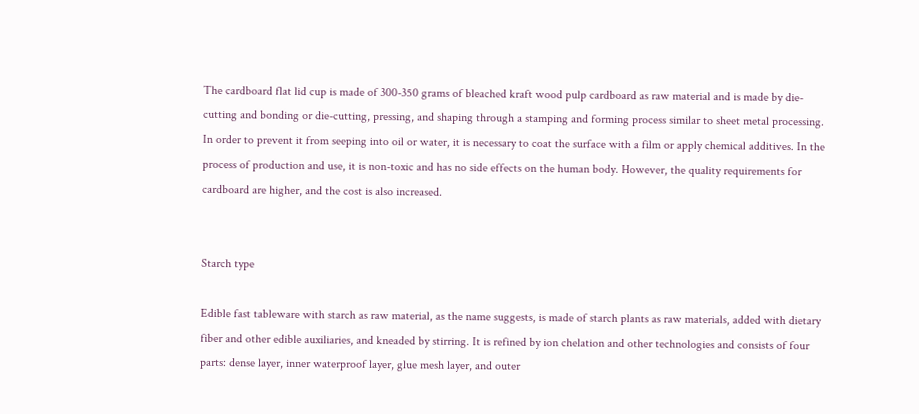The cardboard flat lid cup is made of 300-350 grams of bleached kraft wood pulp cardboard as raw material and is made by die-cutting and bonding or die-cutting, pressing, and shaping through a stamping and forming process similar to sheet metal processing. In order to prevent it from seeping into oil or water, it is necessary to coat the surface with a film or apply chemical additives. In the process of production and use, it is non-toxic and has no side effects on the human body. However, the quality requirements for cardboard are higher, and the cost is also increased.


Starch type

Edible fast tableware with starch as raw material, as the name suggests, is made of starch plants as raw materials, added with dietary fiber and other edible auxiliaries, and kneaded by stirring. It is refined by ion chelation and other technologies and consists of four parts: dense layer, inner waterproof layer, glue mesh layer, and outer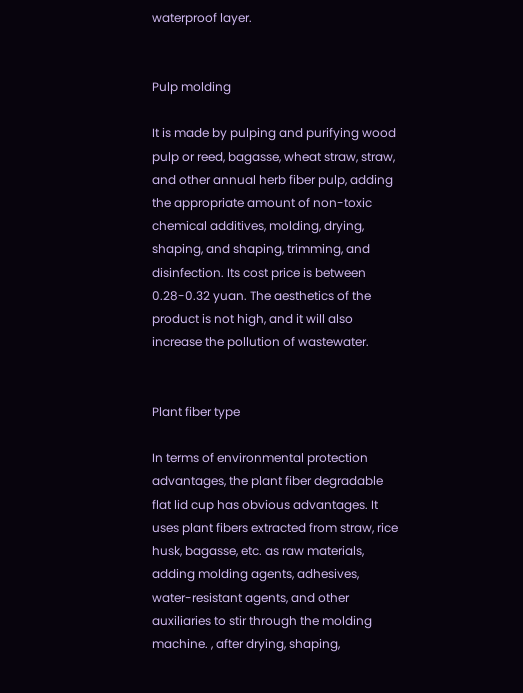waterproof layer.


Pulp molding

It is made by pulping and purifying wood pulp or reed, bagasse, wheat straw, straw, and other annual herb fiber pulp, adding the appropriate amount of non-toxic chemical additives, molding, drying, shaping, and shaping, trimming, and disinfection. Its cost price is between 0.28-0.32 yuan. The aesthetics of the product is not high, and it will also increase the pollution of wastewater.


Plant fiber type

In terms of environmental protection advantages, the plant fiber degradable flat lid cup has obvious advantages. It uses plant fibers extracted from straw, rice husk, bagasse, etc. as raw materials, adding molding agents, adhesives, water-resistant agents, and other auxiliaries to stir through the molding machine. , after drying, shaping,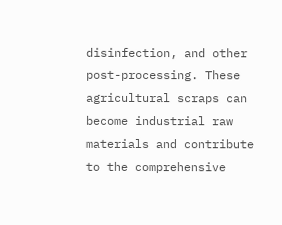disinfection, and other post-processing. These agricultural scraps can become industrial raw materials and contribute to the comprehensive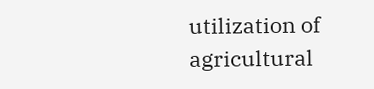utilization of agricultural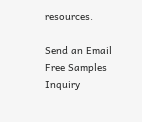resources.

Send an Email
Free Samples Inquiry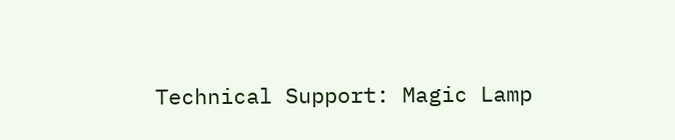Technical Support: Magic Lamp